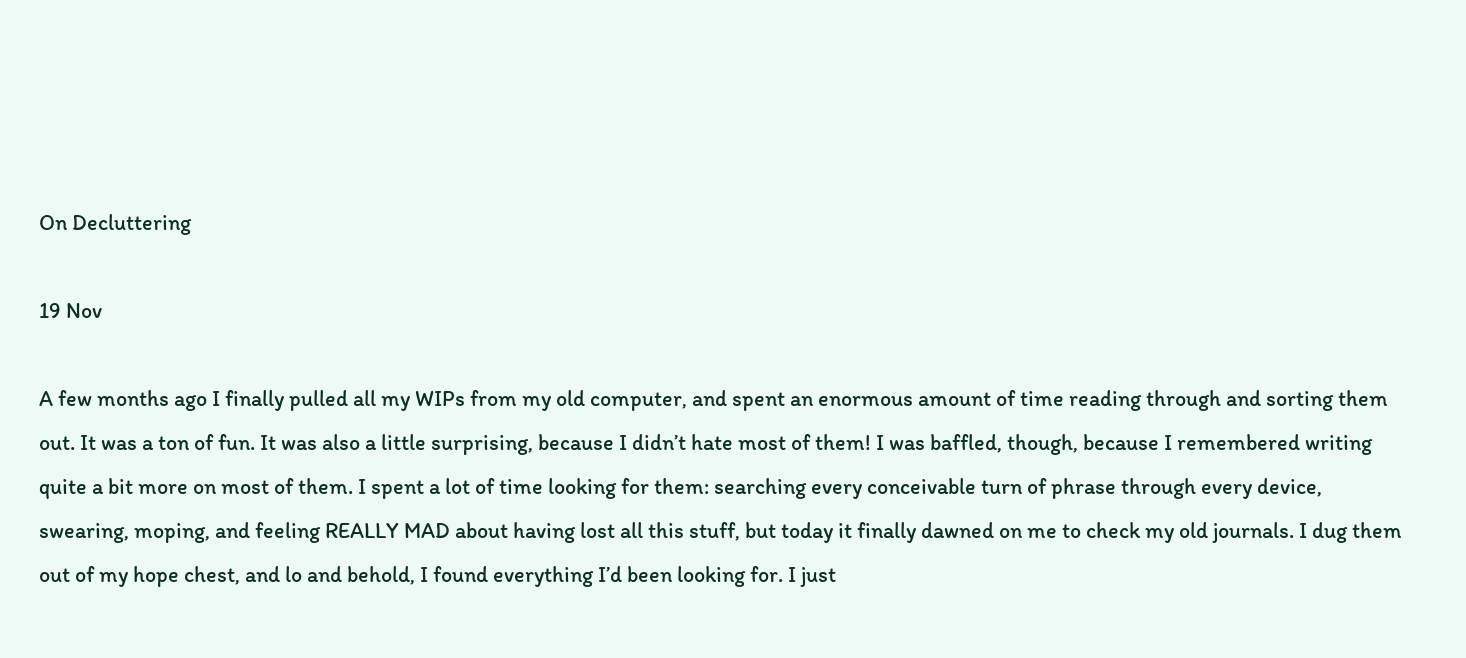On Decluttering

19 Nov

A few months ago I finally pulled all my WIPs from my old computer, and spent an enormous amount of time reading through and sorting them out. It was a ton of fun. It was also a little surprising, because I didn’t hate most of them! I was baffled, though, because I remembered writing quite a bit more on most of them. I spent a lot of time looking for them: searching every conceivable turn of phrase through every device, swearing, moping, and feeling REALLY MAD about having lost all this stuff, but today it finally dawned on me to check my old journals. I dug them out of my hope chest, and lo and behold, I found everything I’d been looking for. I just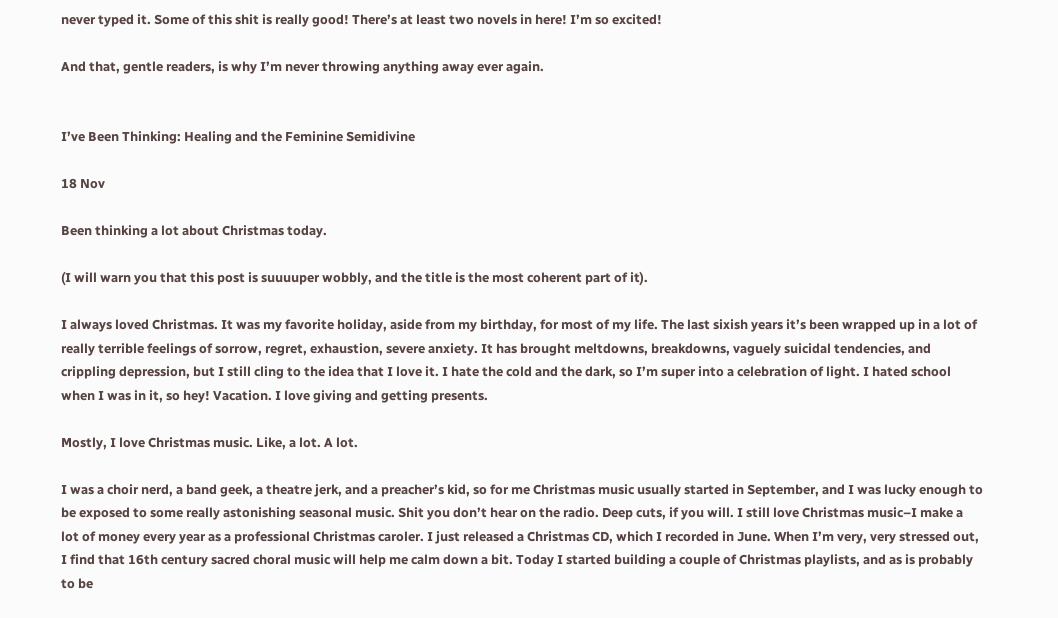never typed it. Some of this shit is really good! There’s at least two novels in here! I’m so excited!

And that, gentle readers, is why I’m never throwing anything away ever again.


I’ve Been Thinking: Healing and the Feminine Semidivine

18 Nov

Been thinking a lot about Christmas today.

(I will warn you that this post is suuuuper wobbly, and the title is the most coherent part of it).

I always loved Christmas. It was my favorite holiday, aside from my birthday, for most of my life. The last sixish years it’s been wrapped up in a lot of really terrible feelings of sorrow, regret, exhaustion, severe anxiety. It has brought meltdowns, breakdowns, vaguely suicidal tendencies, and crippling depression, but I still cling to the idea that I love it. I hate the cold and the dark, so I’m super into a celebration of light. I hated school when I was in it, so hey! Vacation. I love giving and getting presents.

Mostly, I love Christmas music. Like, a lot. A lot.

I was a choir nerd, a band geek, a theatre jerk, and a preacher’s kid, so for me Christmas music usually started in September, and I was lucky enough to be exposed to some really astonishing seasonal music. Shit you don’t hear on the radio. Deep cuts, if you will. I still love Christmas music–I make a lot of money every year as a professional Christmas caroler. I just released a Christmas CD, which I recorded in June. When I’m very, very stressed out, I find that 16th century sacred choral music will help me calm down a bit. Today I started building a couple of Christmas playlists, and as is probably to be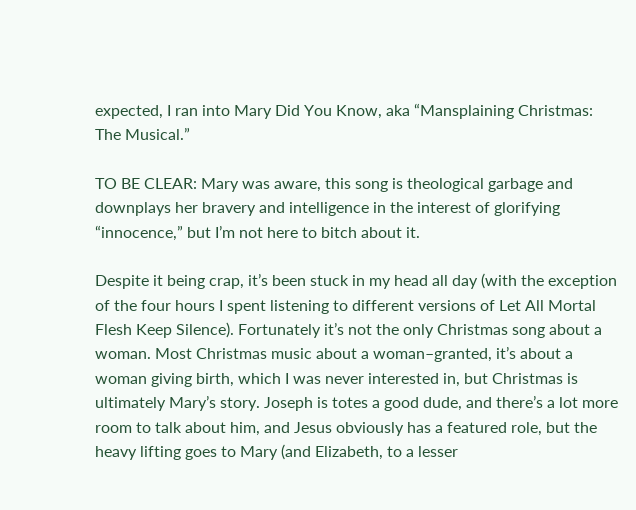expected, I ran into Mary Did You Know, aka “Mansplaining Christmas: The Musical.”

TO BE CLEAR: Mary was aware, this song is theological garbage and downplays her bravery and intelligence in the interest of glorifying “innocence,” but I’m not here to bitch about it.

Despite it being crap, it’s been stuck in my head all day (with the exception of the four hours I spent listening to different versions of Let All Mortal Flesh Keep Silence). Fortunately it’s not the only Christmas song about a woman. Most Christmas music about a woman–granted, it’s about a woman giving birth, which I was never interested in, but Christmas is ultimately Mary’s story. Joseph is totes a good dude, and there’s a lot more room to talk about him, and Jesus obviously has a featured role, but the heavy lifting goes to Mary (and Elizabeth, to a lesser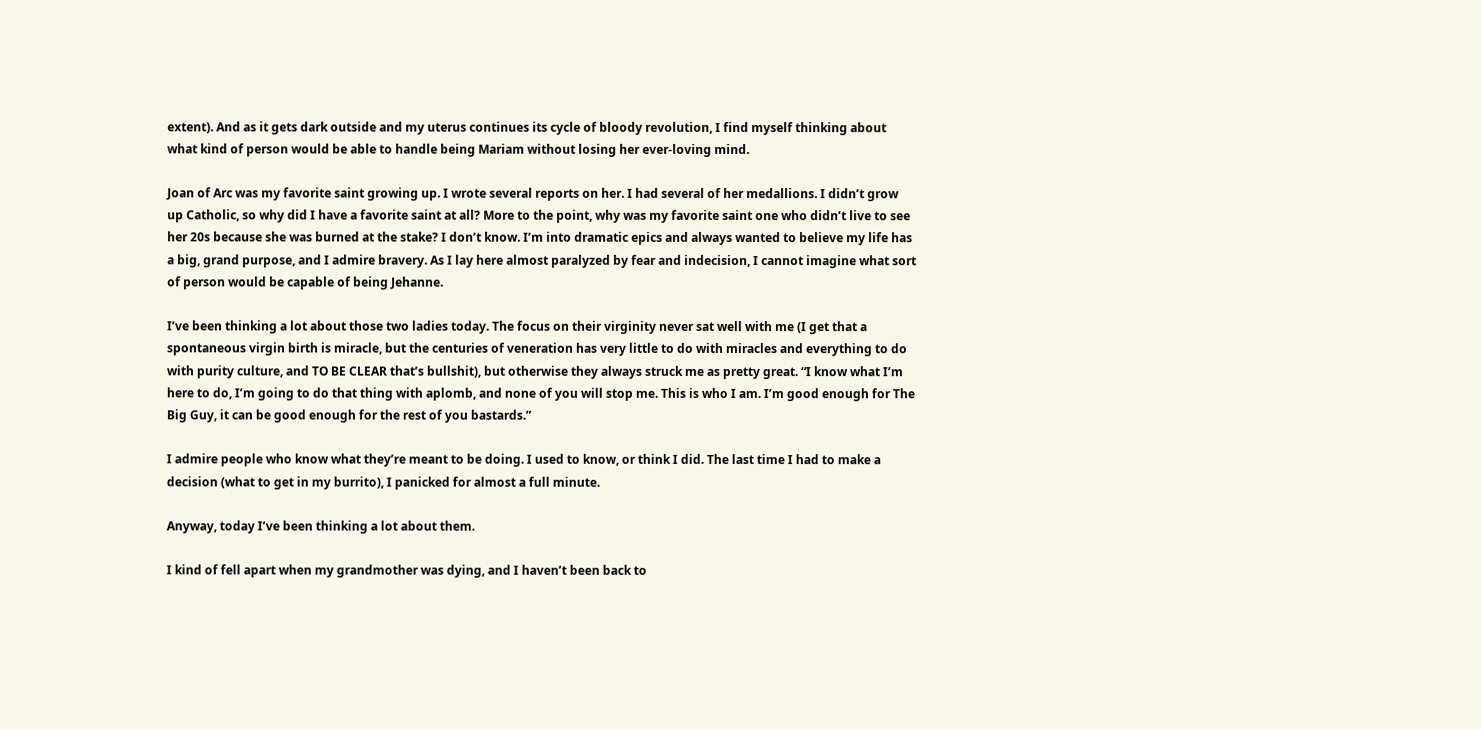extent). And as it gets dark outside and my uterus continues its cycle of bloody revolution, I find myself thinking about what kind of person would be able to handle being Mariam without losing her ever-loving mind.

Joan of Arc was my favorite saint growing up. I wrote several reports on her. I had several of her medallions. I didn’t grow up Catholic, so why did I have a favorite saint at all? More to the point, why was my favorite saint one who didn’t live to see her 20s because she was burned at the stake? I don’t know. I’m into dramatic epics and always wanted to believe my life has a big, grand purpose, and I admire bravery. As I lay here almost paralyzed by fear and indecision, I cannot imagine what sort of person would be capable of being Jehanne.

I’ve been thinking a lot about those two ladies today. The focus on their virginity never sat well with me (I get that a spontaneous virgin birth is miracle, but the centuries of veneration has very little to do with miracles and everything to do with purity culture, and TO BE CLEAR that’s bullshit), but otherwise they always struck me as pretty great. “I know what I’m here to do, I’m going to do that thing with aplomb, and none of you will stop me. This is who I am. I’m good enough for The Big Guy, it can be good enough for the rest of you bastards.”

I admire people who know what they’re meant to be doing. I used to know, or think I did. The last time I had to make a decision (what to get in my burrito), I panicked for almost a full minute.

Anyway, today I’ve been thinking a lot about them.

I kind of fell apart when my grandmother was dying, and I haven’t been back to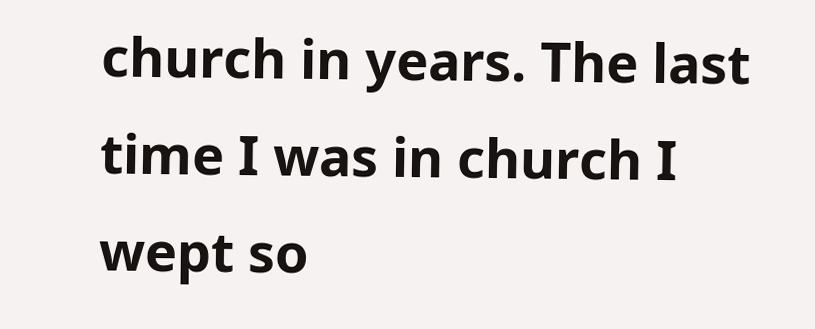church in years. The last time I was in church I wept so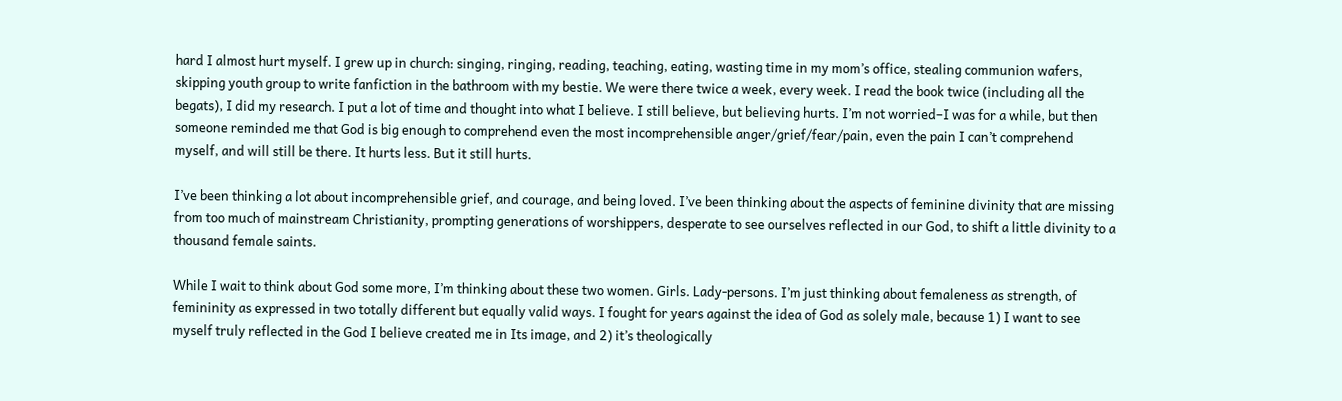hard I almost hurt myself. I grew up in church: singing, ringing, reading, teaching, eating, wasting time in my mom’s office, stealing communion wafers, skipping youth group to write fanfiction in the bathroom with my bestie. We were there twice a week, every week. I read the book twice (including all the begats), I did my research. I put a lot of time and thought into what I believe. I still believe, but believing hurts. I’m not worried–I was for a while, but then someone reminded me that God is big enough to comprehend even the most incomprehensible anger/grief/fear/pain, even the pain I can’t comprehend myself, and will still be there. It hurts less. But it still hurts.

I’ve been thinking a lot about incomprehensible grief, and courage, and being loved. I’ve been thinking about the aspects of feminine divinity that are missing from too much of mainstream Christianity, prompting generations of worshippers, desperate to see ourselves reflected in our God, to shift a little divinity to a thousand female saints.

While I wait to think about God some more, I’m thinking about these two women. Girls. Lady-persons. I’m just thinking about femaleness as strength, of femininity as expressed in two totally different but equally valid ways. I fought for years against the idea of God as solely male, because 1) I want to see myself truly reflected in the God I believe created me in Its image, and 2) it’s theologically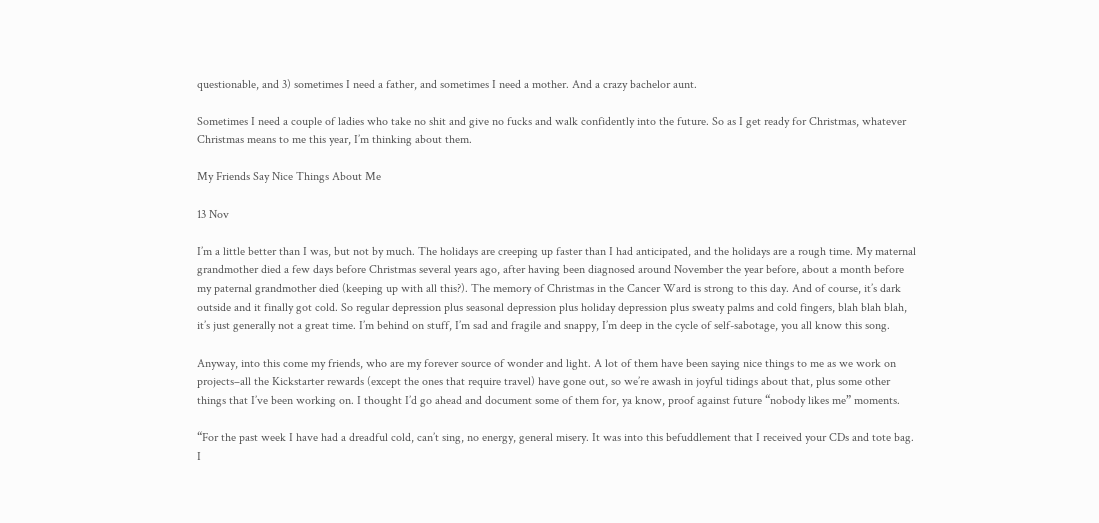questionable, and 3) sometimes I need a father, and sometimes I need a mother. And a crazy bachelor aunt.

Sometimes I need a couple of ladies who take no shit and give no fucks and walk confidently into the future. So as I get ready for Christmas, whatever Christmas means to me this year, I’m thinking about them.

My Friends Say Nice Things About Me

13 Nov

I’m a little better than I was, but not by much. The holidays are creeping up faster than I had anticipated, and the holidays are a rough time. My maternal grandmother died a few days before Christmas several years ago, after having been diagnosed around November the year before, about a month before my paternal grandmother died (keeping up with all this?). The memory of Christmas in the Cancer Ward is strong to this day. And of course, it’s dark outside and it finally got cold. So regular depression plus seasonal depression plus holiday depression plus sweaty palms and cold fingers, blah blah blah, it’s just generally not a great time. I’m behind on stuff, I’m sad and fragile and snappy, I’m deep in the cycle of self-sabotage, you all know this song.

Anyway, into this come my friends, who are my forever source of wonder and light. A lot of them have been saying nice things to me as we work on projects–all the Kickstarter rewards (except the ones that require travel) have gone out, so we’re awash in joyful tidings about that, plus some other things that I’ve been working on. I thought I’d go ahead and document some of them for, ya know, proof against future “nobody likes me” moments.

“For the past week I have had a dreadful cold, can’t sing, no energy, general misery. It was into this befuddlement that I received your CDs and tote bag. I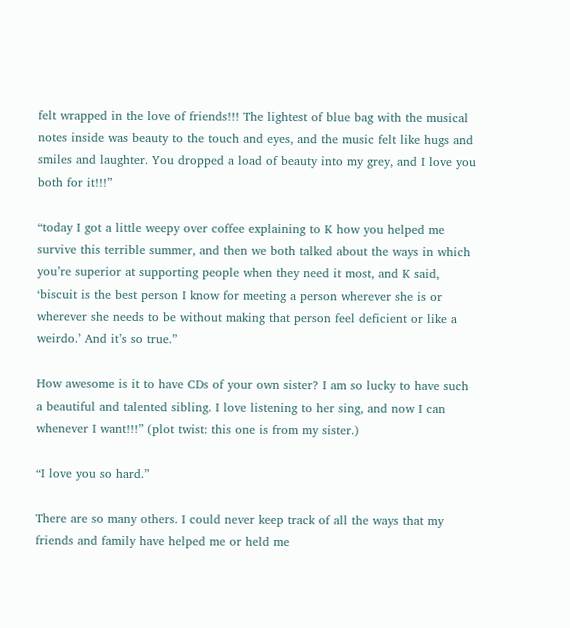felt wrapped in the love of friends!!! The lightest of blue bag with the musical notes inside was beauty to the touch and eyes, and the music felt like hugs and smiles and laughter. You dropped a load of beauty into my grey, and I love you both for it!!!”

“today I got a little weepy over coffee explaining to K how you helped me survive this terrible summer, and then we both talked about the ways in which you’re superior at supporting people when they need it most, and K said, ‘biscuit is the best person I know for meeting a person wherever she is or wherever she needs to be without making that person feel deficient or like a weirdo.’ And it’s so true.”

How awesome is it to have CDs of your own sister? I am so lucky to have such a beautiful and talented sibling. I love listening to her sing, and now I can whenever I want!!!” (plot twist: this one is from my sister.)

“I love you so hard.”

There are so many others. I could never keep track of all the ways that my friends and family have helped me or held me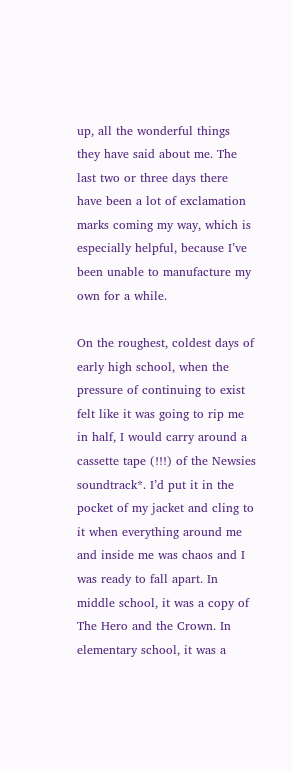up, all the wonderful things they have said about me. The last two or three days there have been a lot of exclamation marks coming my way, which is especially helpful, because I’ve been unable to manufacture my own for a while.

On the roughest, coldest days of early high school, when the pressure of continuing to exist felt like it was going to rip me in half, I would carry around a cassette tape (!!!) of the Newsies soundtrack*. I’d put it in the pocket of my jacket and cling to it when everything around me and inside me was chaos and I was ready to fall apart. In middle school, it was a copy of The Hero and the Crown. In elementary school, it was a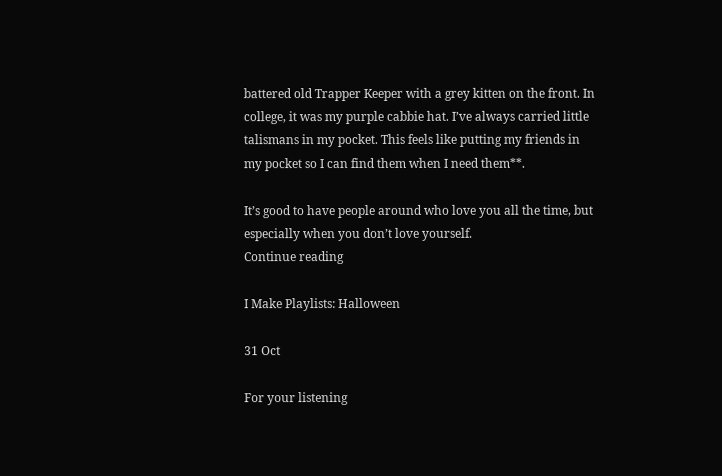battered old Trapper Keeper with a grey kitten on the front. In college, it was my purple cabbie hat. I’ve always carried little talismans in my pocket. This feels like putting my friends in my pocket so I can find them when I need them**.

It’s good to have people around who love you all the time, but especially when you don’t love yourself.
Continue reading

I Make Playlists: Halloween

31 Oct

For your listening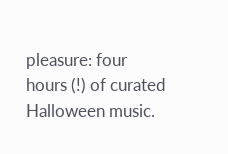pleasure: four hours (!) of curated Halloween music.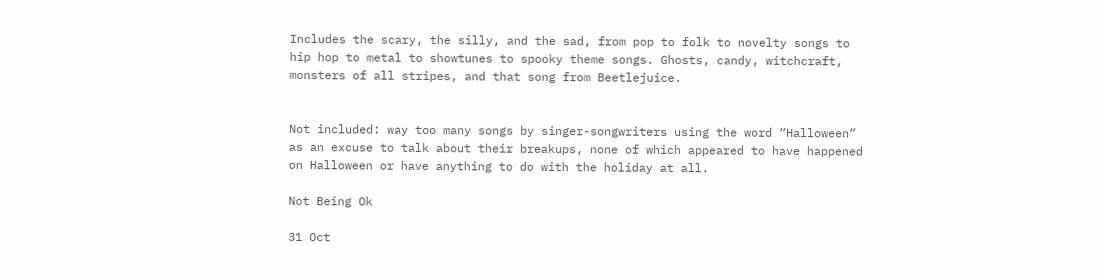Includes the scary, the silly, and the sad, from pop to folk to novelty songs to hip hop to metal to showtunes to spooky theme songs. Ghosts, candy, witchcraft, monsters of all stripes, and that song from Beetlejuice.


Not included: way too many songs by singer-songwriters using the word “Halloween” as an excuse to talk about their breakups, none of which appeared to have happened on Halloween or have anything to do with the holiday at all.

Not Being Ok

31 Oct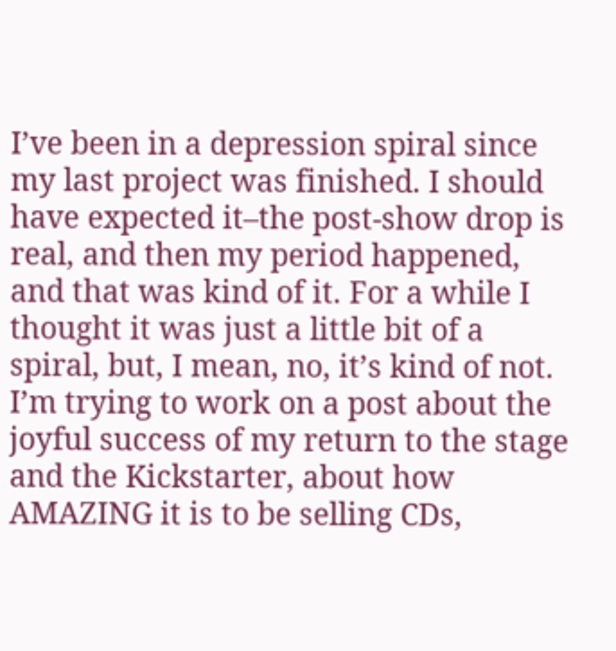I’ve been in a depression spiral since my last project was finished. I should have expected it–the post-show drop is real, and then my period happened, and that was kind of it. For a while I thought it was just a little bit of a spiral, but, I mean, no, it’s kind of not. I’m trying to work on a post about the joyful success of my return to the stage and the Kickstarter, about how AMAZING it is to be selling CDs,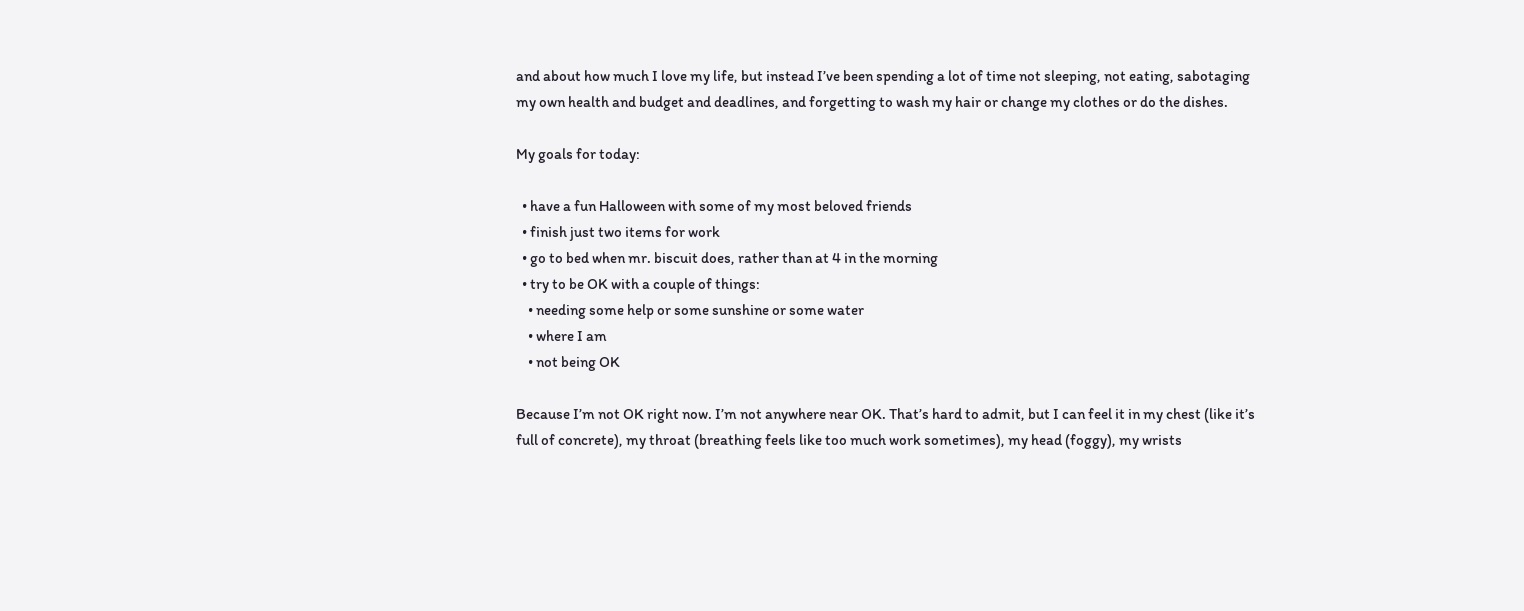and about how much I love my life, but instead I’ve been spending a lot of time not sleeping, not eating, sabotaging my own health and budget and deadlines, and forgetting to wash my hair or change my clothes or do the dishes.

My goals for today:

  • have a fun Halloween with some of my most beloved friends
  • finish just two items for work
  • go to bed when mr. biscuit does, rather than at 4 in the morning
  • try to be OK with a couple of things:
    • needing some help or some sunshine or some water
    • where I am
    • not being OK

Because I’m not OK right now. I’m not anywhere near OK. That’s hard to admit, but I can feel it in my chest (like it’s full of concrete), my throat (breathing feels like too much work sometimes), my head (foggy), my wrists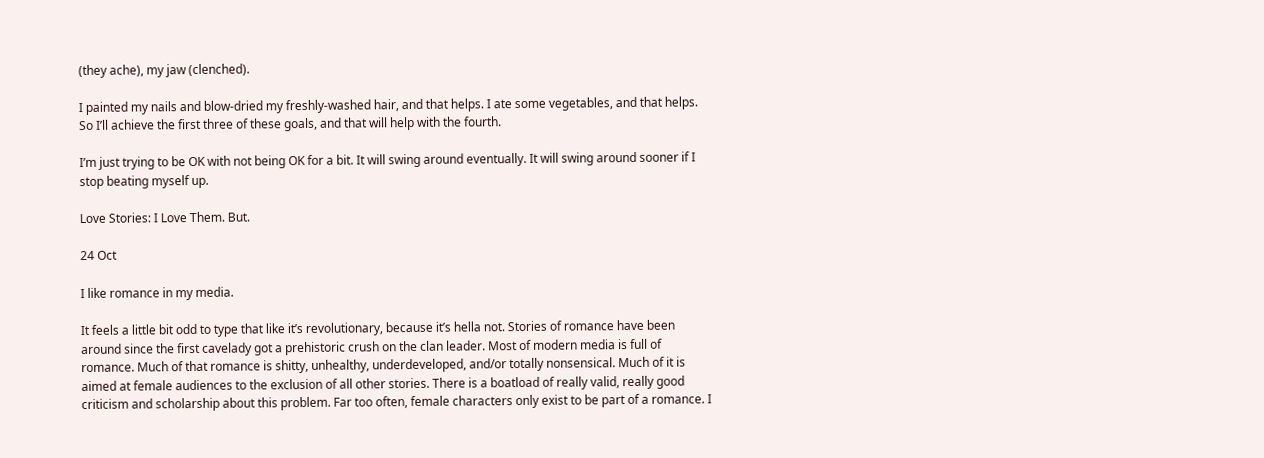(they ache), my jaw (clenched).

I painted my nails and blow-dried my freshly-washed hair, and that helps. I ate some vegetables, and that helps. So I’ll achieve the first three of these goals, and that will help with the fourth.

I’m just trying to be OK with not being OK for a bit. It will swing around eventually. It will swing around sooner if I stop beating myself up.

Love Stories: I Love Them. But.

24 Oct

I like romance in my media.

It feels a little bit odd to type that like it’s revolutionary, because it’s hella not. Stories of romance have been around since the first cavelady got a prehistoric crush on the clan leader. Most of modern media is full of romance. Much of that romance is shitty, unhealthy, underdeveloped, and/or totally nonsensical. Much of it is aimed at female audiences to the exclusion of all other stories. There is a boatload of really valid, really good criticism and scholarship about this problem. Far too often, female characters only exist to be part of a romance. I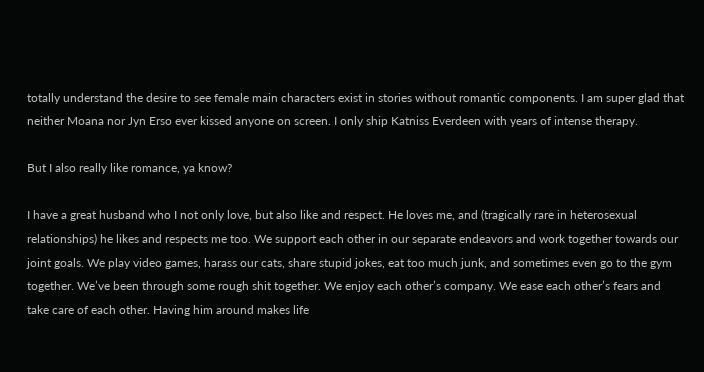totally understand the desire to see female main characters exist in stories without romantic components. I am super glad that neither Moana nor Jyn Erso ever kissed anyone on screen. I only ship Katniss Everdeen with years of intense therapy.

But I also really like romance, ya know?

I have a great husband who I not only love, but also like and respect. He loves me, and (tragically rare in heterosexual relationships) he likes and respects me too. We support each other in our separate endeavors and work together towards our joint goals. We play video games, harass our cats, share stupid jokes, eat too much junk, and sometimes even go to the gym together. We’ve been through some rough shit together. We enjoy each other’s company. We ease each other’s fears and take care of each other. Having him around makes life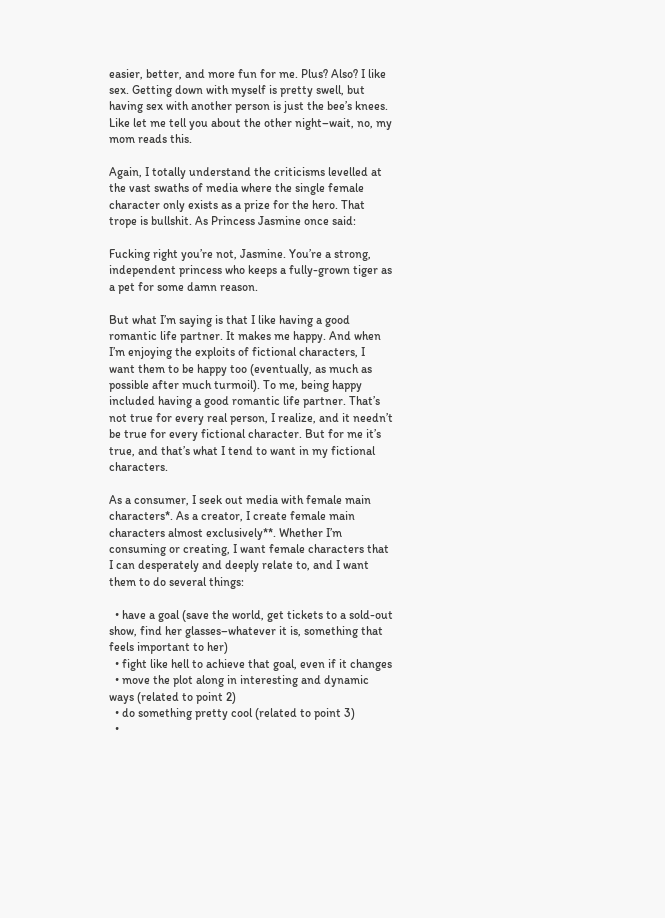easier, better, and more fun for me. Plus? Also? I like sex. Getting down with myself is pretty swell, but having sex with another person is just the bee’s knees. Like let me tell you about the other night–wait, no, my mom reads this.

Again, I totally understand the criticisms levelled at the vast swaths of media where the single female character only exists as a prize for the hero. That trope is bullshit. As Princess Jasmine once said:

Fucking right you’re not, Jasmine. You’re a strong, independent princess who keeps a fully-grown tiger as a pet for some damn reason.

But what I’m saying is that I like having a good romantic life partner. It makes me happy. And when I’m enjoying the exploits of fictional characters, I want them to be happy too (eventually, as much as possible after much turmoil). To me, being happy included having a good romantic life partner. That’s not true for every real person, I realize, and it needn’t be true for every fictional character. But for me it’s true, and that’s what I tend to want in my fictional characters.

As a consumer, I seek out media with female main characters*. As a creator, I create female main characters almost exclusively**. Whether I’m consuming or creating, I want female characters that I can desperately and deeply relate to, and I want them to do several things:

  • have a goal (save the world, get tickets to a sold-out show, find her glasses–whatever it is, something that feels important to her)
  • fight like hell to achieve that goal, even if it changes
  • move the plot along in interesting and dynamic ways (related to point 2)
  • do something pretty cool (related to point 3)
  •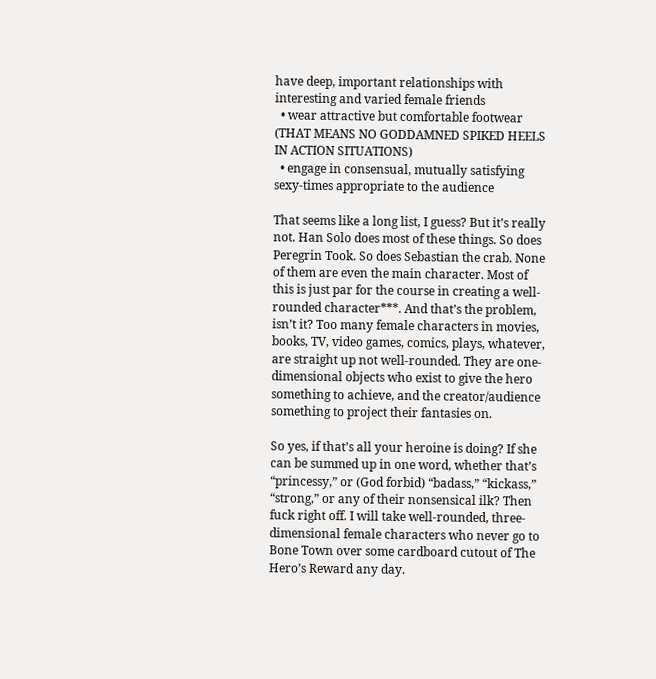have deep, important relationships with interesting and varied female friends
  • wear attractive but comfortable footwear (THAT MEANS NO GODDAMNED SPIKED HEELS IN ACTION SITUATIONS)
  • engage in consensual, mutually satisfying sexy-times appropriate to the audience

That seems like a long list, I guess? But it’s really not. Han Solo does most of these things. So does Peregrin Took. So does Sebastian the crab. None of them are even the main character. Most of this is just par for the course in creating a well-rounded character***. And that’s the problem, isn’t it? Too many female characters in movies, books, TV, video games, comics, plays, whatever, are straight up not well-rounded. They are one-dimensional objects who exist to give the hero something to achieve, and the creator/audience something to project their fantasies on.

So yes, if that’s all your heroine is doing? If she can be summed up in one word, whether that’s “princessy,” or (God forbid) “badass,” “kickass,” “strong,” or any of their nonsensical ilk? Then fuck right off. I will take well-rounded, three-dimensional female characters who never go to Bone Town over some cardboard cutout of The Hero’s Reward any day.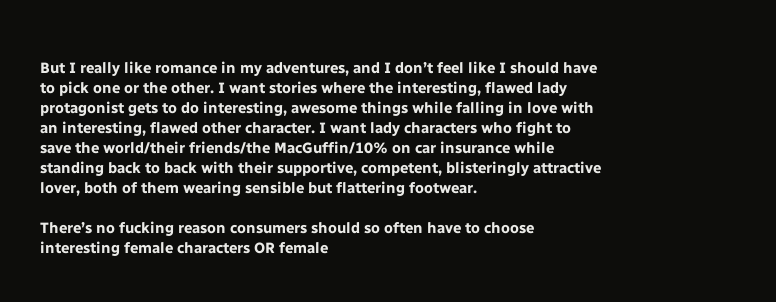But I really like romance in my adventures, and I don’t feel like I should have to pick one or the other. I want stories where the interesting, flawed lady protagonist gets to do interesting, awesome things while falling in love with an interesting, flawed other character. I want lady characters who fight to save the world/their friends/the MacGuffin/10% on car insurance while standing back to back with their supportive, competent, blisteringly attractive lover, both of them wearing sensible but flattering footwear.

There’s no fucking reason consumers should so often have to choose interesting female characters OR female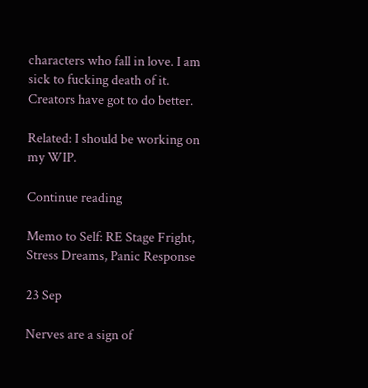characters who fall in love. I am sick to fucking death of it. Creators have got to do better.

Related: I should be working on my WIP.

Continue reading

Memo to Self: RE Stage Fright, Stress Dreams, Panic Response

23 Sep

Nerves are a sign of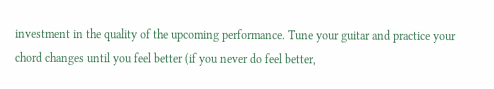investment in the quality of the upcoming performance. Tune your guitar and practice your chord changes until you feel better (if you never do feel better,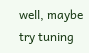well, maybe try tuning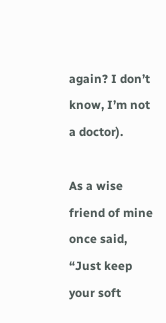again? I don’t know, I’m not a doctor).

As a wise friend of mine once said, “Just keep your soft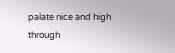palate nice and high through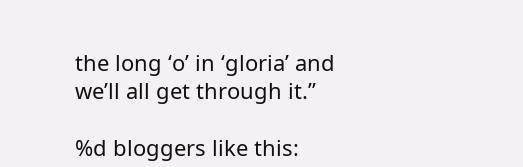the long ‘o’ in ‘gloria’ and we’ll all get through it.”

%d bloggers like this: